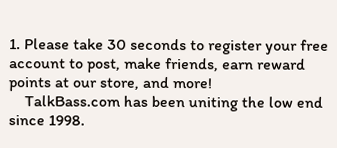1. Please take 30 seconds to register your free account to post, make friends, earn reward points at our store, and more!
    TalkBass.com has been uniting the low end since 1998.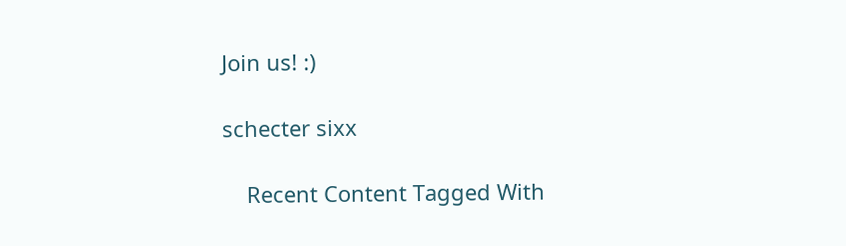Join us! :)

schecter sixx

    Recent Content Tagged With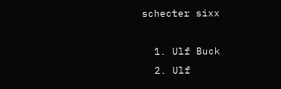schecter sixx

  1. Ulf Buck
  2. Ulf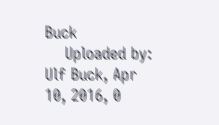Buck
    Uploaded by: Ulf Buck, Apr 10, 2016, 0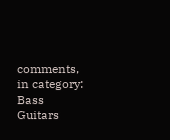comments, in category: Bass Guitars